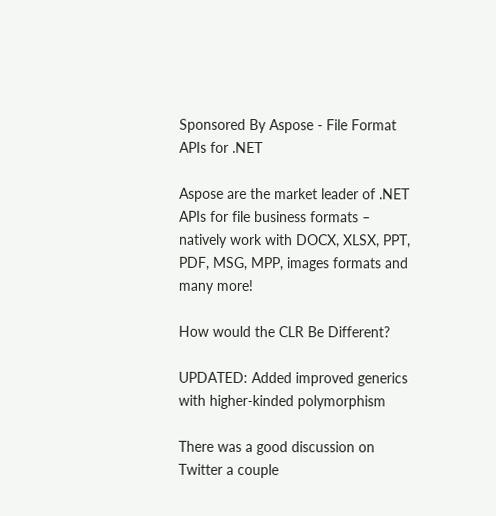Sponsored By Aspose - File Format APIs for .NET

Aspose are the market leader of .NET APIs for file business formats – natively work with DOCX, XLSX, PPT, PDF, MSG, MPP, images formats and many more!

How would the CLR Be Different?

UPDATED: Added improved generics with higher-kinded polymorphism

There was a good discussion on Twitter a couple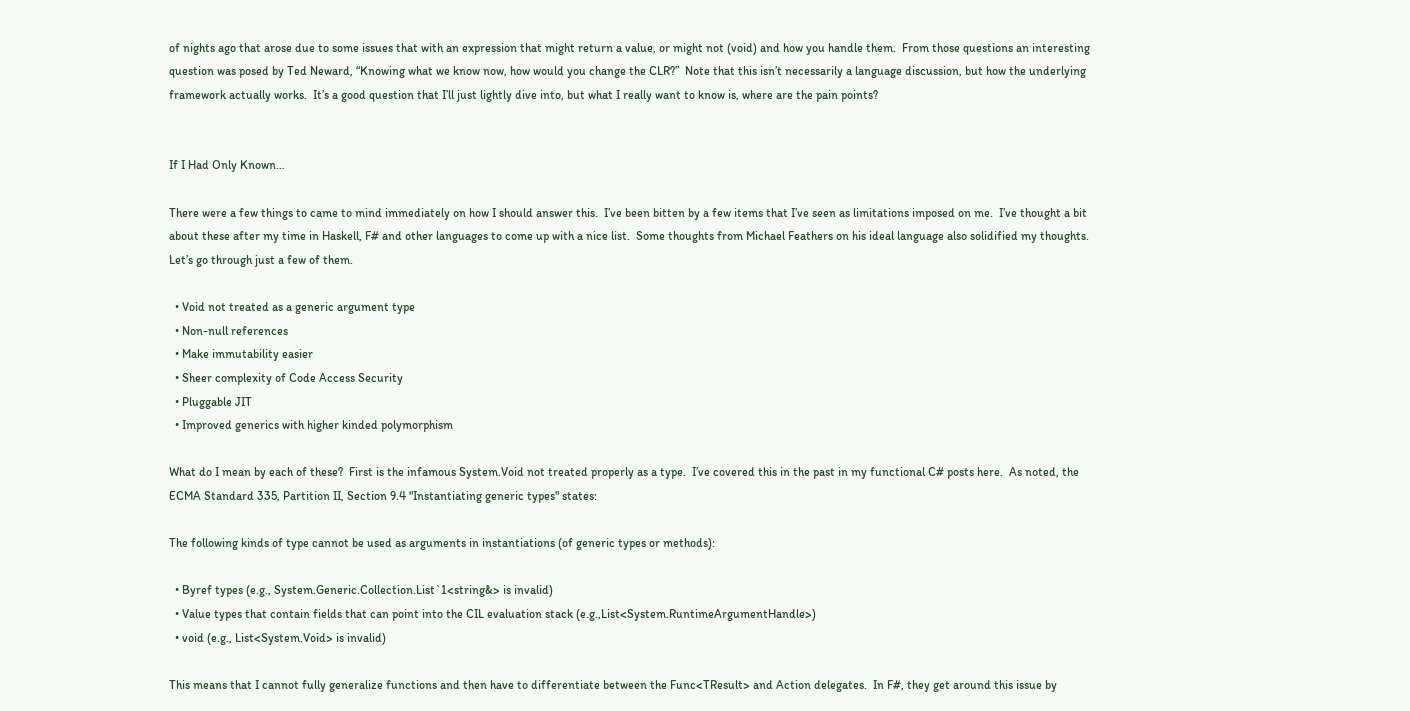of nights ago that arose due to some issues that with an expression that might return a value, or might not (void) and how you handle them.  From those questions an interesting question was posed by Ted Neward, “Knowing what we know now, how would you change the CLR?”  Note that this isn’t necessarily a language discussion, but how the underlying framework actually works.  It’s a good question that I’ll just lightly dive into, but what I really want to know is, where are the pain points?


If I Had Only Known…

There were a few things to came to mind immediately on how I should answer this.  I’ve been bitten by a few items that I’ve seen as limitations imposed on me.  I’ve thought a bit about these after my time in Haskell, F# and other languages to come up with a nice list.  Some thoughts from Michael Feathers on his ideal language also solidified my thoughts.  Let’s go through just a few of them.

  • Void not treated as a generic argument type
  • Non-null references
  • Make immutability easier
  • Sheer complexity of Code Access Security
  • Pluggable JIT
  • Improved generics with higher kinded polymorphism

What do I mean by each of these?  First is the infamous System.Void not treated properly as a type.  I’ve covered this in the past in my functional C# posts here.  As noted, the ECMA Standard 335, Partition II, Section 9.4 "Instantiating generic types" states:

The following kinds of type cannot be used as arguments in instantiations (of generic types or methods):

  • Byref types (e.g., System.Generic.Collection.List`1<string&> is invalid)
  • Value types that contain fields that can point into the CIL evaluation stack (e.g.,List<System.RuntimeArgumentHandle>)
  • void (e.g., List<System.Void> is invalid)

This means that I cannot fully generalize functions and then have to differentiate between the Func<TResult> and Action delegates.  In F#, they get around this issue by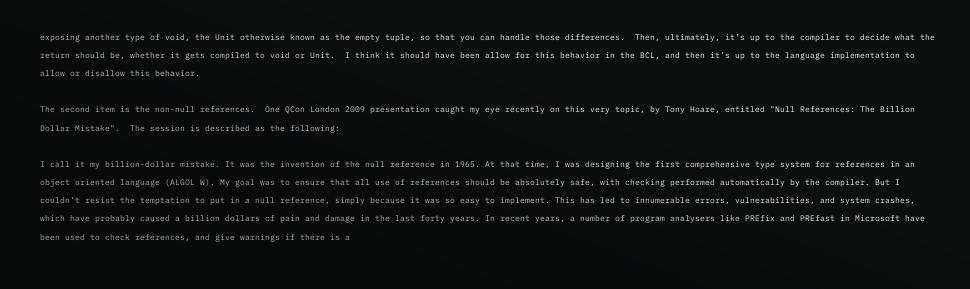exposing another type of void, the Unit otherwise known as the empty tuple, so that you can handle those differences.  Then, ultimately, it’s up to the compiler to decide what the return should be, whether it gets compiled to void or Unit.  I think it should have been allow for this behavior in the BCL, and then it’s up to the language implementation to allow or disallow this behavior.

The second item is the non-null references.  One QCon London 2009 presentation caught my eye recently on this very topic, by Tony Hoare, entitled "Null References: The Billion Dollar Mistake".  The session is described as the following:

I call it my billion-dollar mistake. It was the invention of the null reference in 1965. At that time, I was designing the first comprehensive type system for references in an object oriented language (ALGOL W). My goal was to ensure that all use of references should be absolutely safe, with checking performed automatically by the compiler. But I couldn’t resist the temptation to put in a null reference, simply because it was so easy to implement. This has led to innumerable errors, vulnerabilities, and system crashes, which have probably caused a billion dollars of pain and damage in the last forty years. In recent years, a number of program analysers like PREfix and PREfast in Microsoft have been used to check references, and give warnings if there is a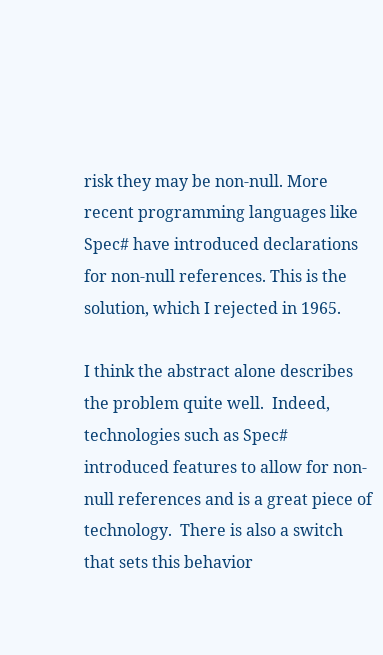risk they may be non-null. More recent programming languages like Spec# have introduced declarations for non-null references. This is the solution, which I rejected in 1965.

I think the abstract alone describes the problem quite well.  Indeed, technologies such as Spec# introduced features to allow for non-null references and is a great piece of technology.  There is also a switch that sets this behavior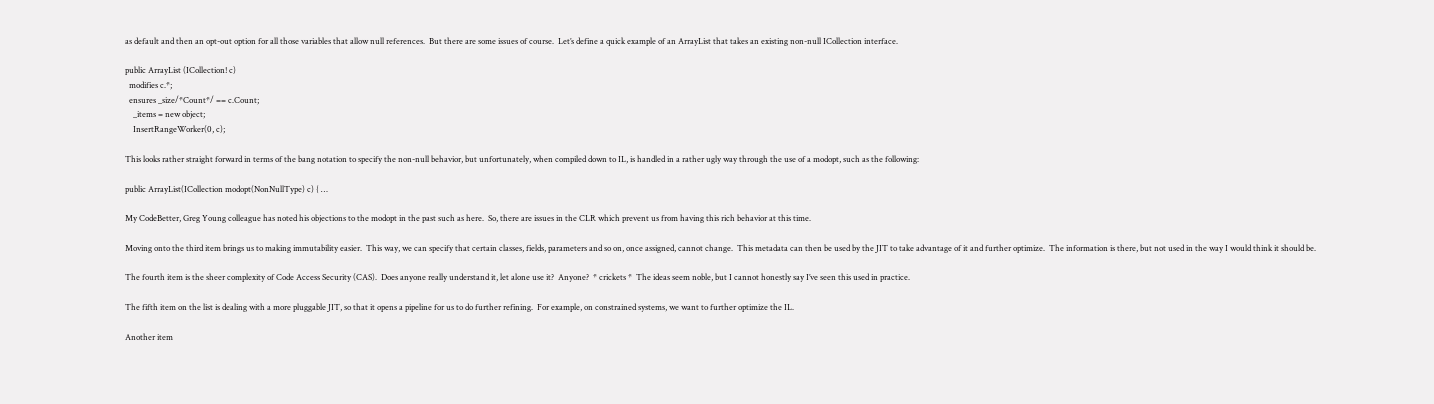as default and then an opt-out option for all those variables that allow null references.  But there are some issues of course.  Let’s define a quick example of an ArrayList that takes an existing non-null ICollection interface.

public ArrayList (ICollection! c)
  modifies c.*;
  ensures _size/*Count*/ == c.Count;
    _items = new object;
    InsertRangeWorker(0, c);

This looks rather straight forward in terms of the bang notation to specify the non-null behavior, but unfortunately, when compiled down to IL, is handled in a rather ugly way through the use of a modopt, such as the following:

public ArrayList(ICollection modopt(NonNullType) c) { …

My CodeBetter, Greg Young colleague has noted his objections to the modopt in the past such as here.  So, there are issues in the CLR which prevent us from having this rich behavior at this time.

Moving onto the third item brings us to making immutability easier.  This way, we can specify that certain classes, fields, parameters and so on, once assigned, cannot change.  This metadata can then be used by the JIT to take advantage of it and further optimize.  The information is there, but not used in the way I would think it should be.

The fourth item is the sheer complexity of Code Access Security (CAS).  Does anyone really understand it, let alone use it?  Anyone?  * crickets *  The ideas seem noble, but I cannot honestly say I’ve seen this used in practice.

The fifth item on the list is dealing with a more pluggable JIT, so that it opens a pipeline for us to do further refining.  For example, on constrained systems, we want to further optimize the IL.

Another item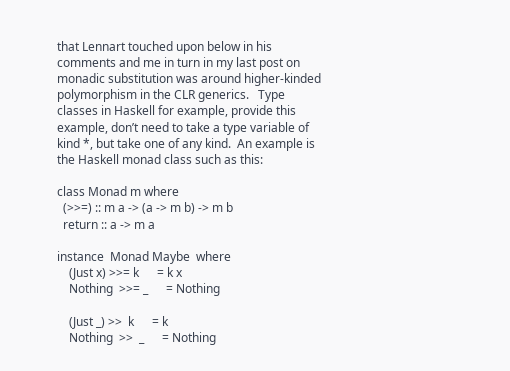that Lennart touched upon below in his comments and me in turn in my last post on monadic substitution was around higher-kinded polymorphism in the CLR generics.   Type classes in Haskell for example, provide this example, don’t need to take a type variable of kind *, but take one of any kind.  An example is the Haskell monad class such as this:

class Monad m where
  (>>=) :: m a -> (a -> m b) -> m b
  return :: a -> m a

instance  Monad Maybe  where
    (Just x) >>= k      = k x
    Nothing  >>= _      = Nothing

    (Just _) >>  k      = k
    Nothing  >>  _      = Nothing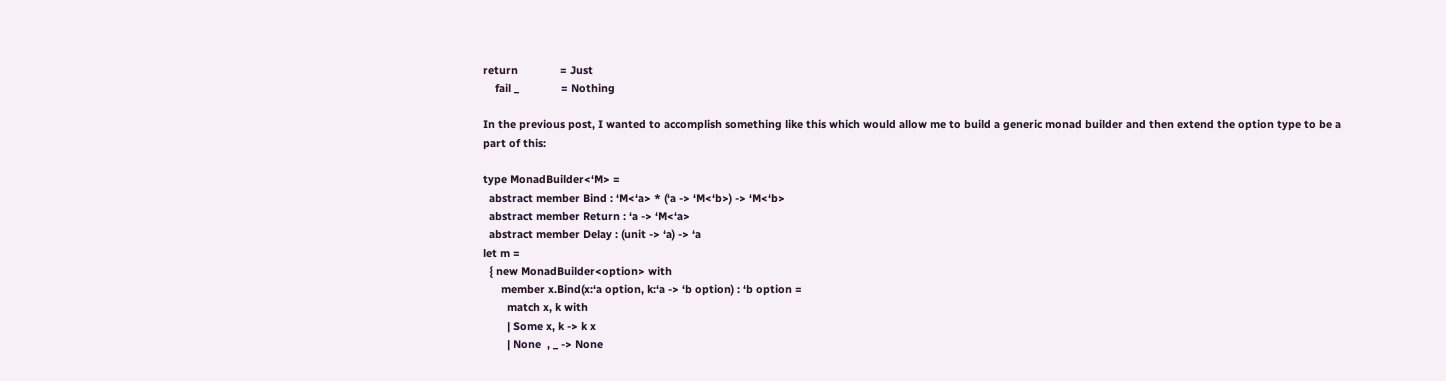return              = Just
    fail _              = Nothing

In the previous post, I wanted to accomplish something like this which would allow me to build a generic monad builder and then extend the option type to be a part of this:

type MonadBuilder<‘M> =
  abstract member Bind : ‘M<‘a> * (‘a -> ‘M<‘b>) -> ‘M<‘b>
  abstract member Return : ‘a -> ‘M<‘a>
  abstract member Delay : (unit -> ‘a) -> ‘a
let m =
  { new MonadBuilder<option> with
      member x.Bind(x:‘a option, k:‘a -> ‘b option) : ‘b option =
        match x, k with
        | Some x, k -> k x
        | None  , _ -> None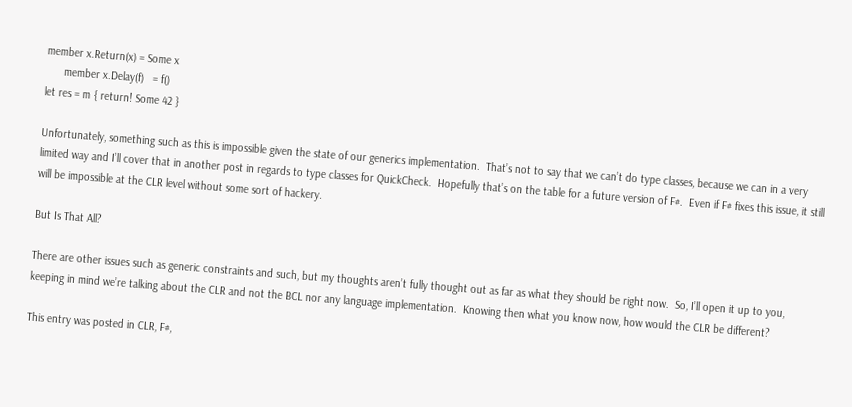member x.Return(x) = Some x
      member x.Delay(f)   = f()
let res = m { return! Some 42 }

Unfortunately, something such as this is impossible given the state of our generics implementation.  That’s not to say that we can’t do type classes, because we can in a very limited way and I’ll cover that in another post in regards to type classes for QuickCheck.  Hopefully that’s on the table for a future version of F#.  Even if F# fixes this issue, it still will be impossible at the CLR level without some sort of hackery.

But Is That All?

There are other issues such as generic constraints and such, but my thoughts aren’t fully thought out as far as what they should be right now.  So, I’ll open it up to you, keeping in mind we’re talking about the CLR and not the BCL nor any language implementation.  Knowing then what you know now, how would the CLR be different?

This entry was posted in CLR, F#,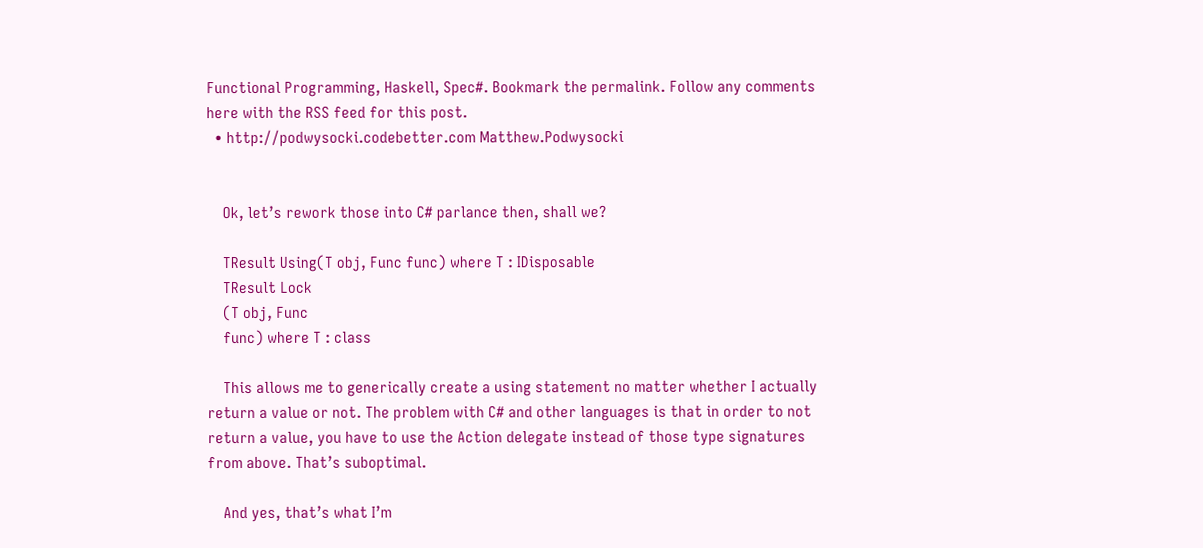Functional Programming, Haskell, Spec#. Bookmark the permalink. Follow any comments here with the RSS feed for this post.
  • http://podwysocki.codebetter.com Matthew.Podwysocki


    Ok, let’s rework those into C# parlance then, shall we?

    TResult Using(T obj, Func func) where T : IDisposable
    TResult Lock
    (T obj, Func
    func) where T : class

    This allows me to generically create a using statement no matter whether I actually return a value or not. The problem with C# and other languages is that in order to not return a value, you have to use the Action delegate instead of those type signatures from above. That’s suboptimal.

    And yes, that’s what I’m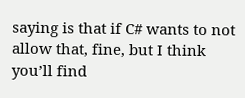saying is that if C# wants to not allow that, fine, but I think you’ll find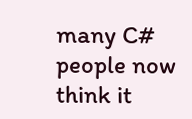many C# people now think it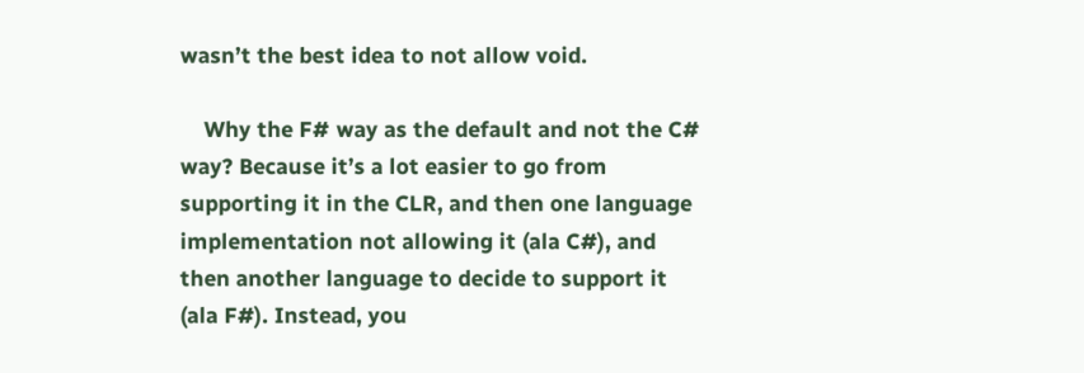wasn’t the best idea to not allow void.

    Why the F# way as the default and not the C# way? Because it’s a lot easier to go from supporting it in the CLR, and then one language implementation not allowing it (ala C#), and then another language to decide to support it (ala F#). Instead, you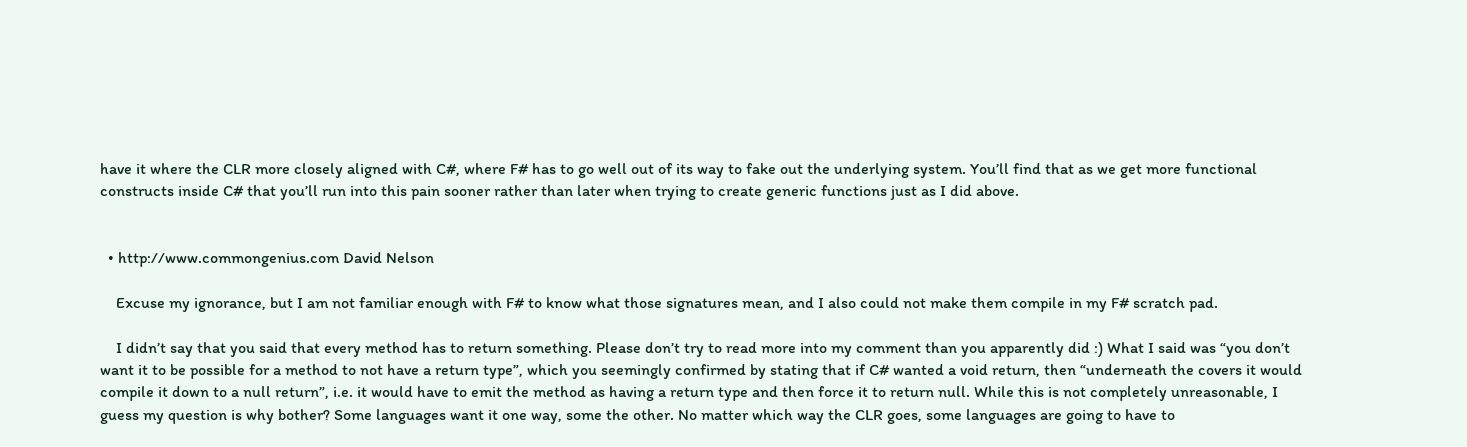have it where the CLR more closely aligned with C#, where F# has to go well out of its way to fake out the underlying system. You’ll find that as we get more functional constructs inside C# that you’ll run into this pain sooner rather than later when trying to create generic functions just as I did above.


  • http://www.commongenius.com David Nelson

    Excuse my ignorance, but I am not familiar enough with F# to know what those signatures mean, and I also could not make them compile in my F# scratch pad.

    I didn’t say that you said that every method has to return something. Please don’t try to read more into my comment than you apparently did :) What I said was “you don’t want it to be possible for a method to not have a return type”, which you seemingly confirmed by stating that if C# wanted a void return, then “underneath the covers it would compile it down to a null return”, i.e. it would have to emit the method as having a return type and then force it to return null. While this is not completely unreasonable, I guess my question is why bother? Some languages want it one way, some the other. No matter which way the CLR goes, some languages are going to have to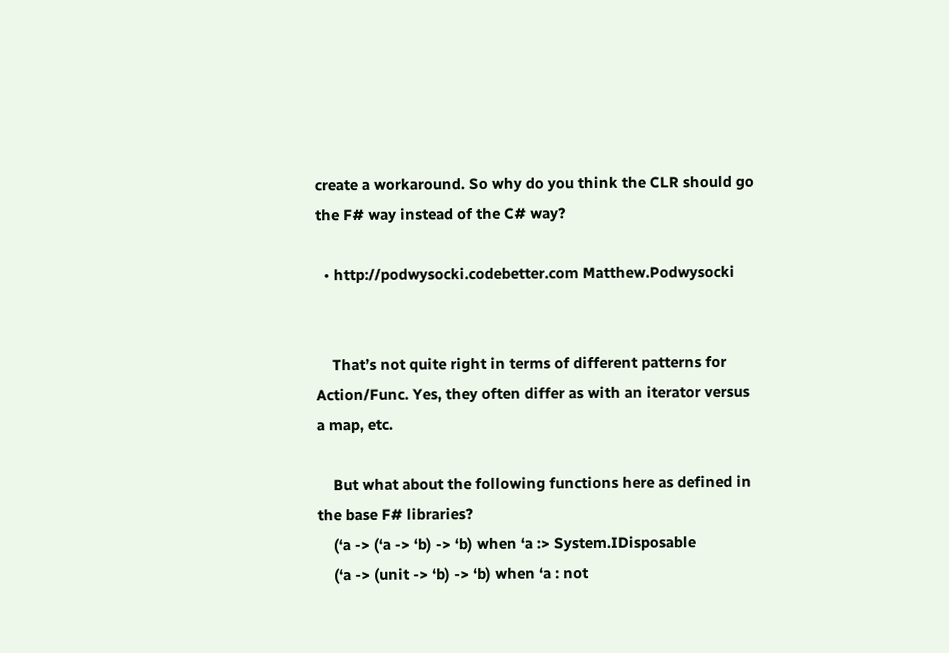create a workaround. So why do you think the CLR should go the F# way instead of the C# way?

  • http://podwysocki.codebetter.com Matthew.Podwysocki


    That’s not quite right in terms of different patterns for Action/Func. Yes, they often differ as with an iterator versus a map, etc.

    But what about the following functions here as defined in the base F# libraries?
    (‘a -> (‘a -> ‘b) -> ‘b) when ‘a :> System.IDisposable
    (‘a -> (unit -> ‘b) -> ‘b) when ‘a : not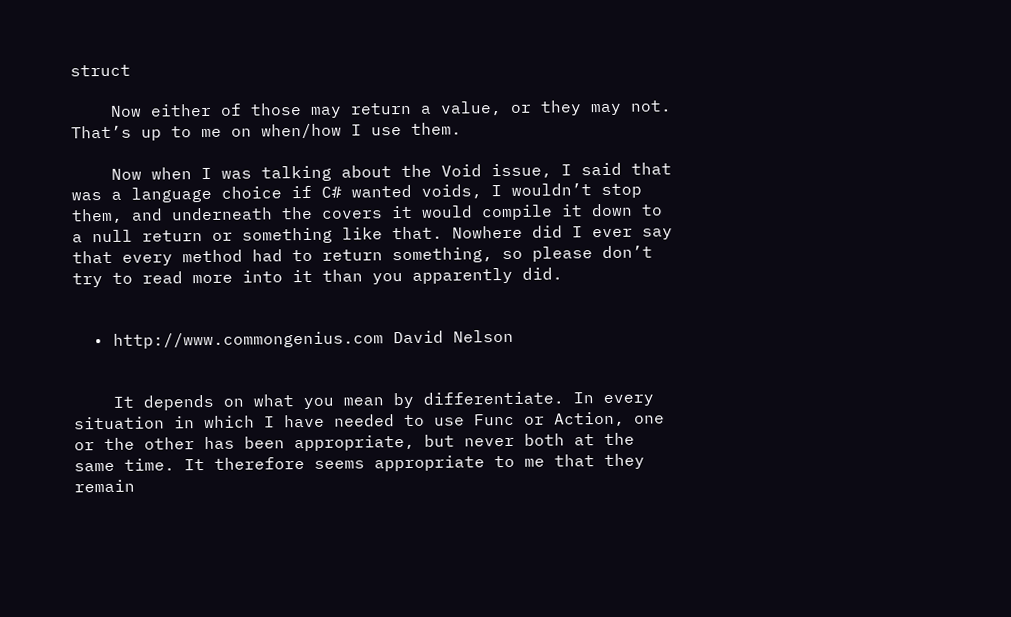struct

    Now either of those may return a value, or they may not. That’s up to me on when/how I use them.

    Now when I was talking about the Void issue, I said that was a language choice if C# wanted voids, I wouldn’t stop them, and underneath the covers it would compile it down to a null return or something like that. Nowhere did I ever say that every method had to return something, so please don’t try to read more into it than you apparently did.


  • http://www.commongenius.com David Nelson


    It depends on what you mean by differentiate. In every situation in which I have needed to use Func or Action, one or the other has been appropriate, but never both at the same time. It therefore seems appropriate to me that they remain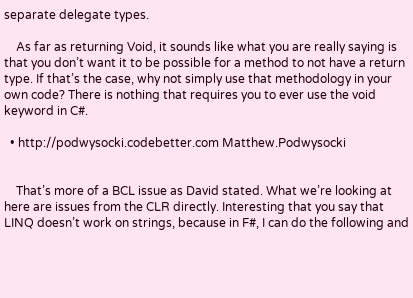separate delegate types.

    As far as returning Void, it sounds like what you are really saying is that you don’t want it to be possible for a method to not have a return type. If that’s the case, why not simply use that methodology in your own code? There is nothing that requires you to ever use the void keyword in C#.

  • http://podwysocki.codebetter.com Matthew.Podwysocki


    That’s more of a BCL issue as David stated. What we’re looking at here are issues from the CLR directly. Interesting that you say that LINQ doesn’t work on strings, because in F#, I can do the following and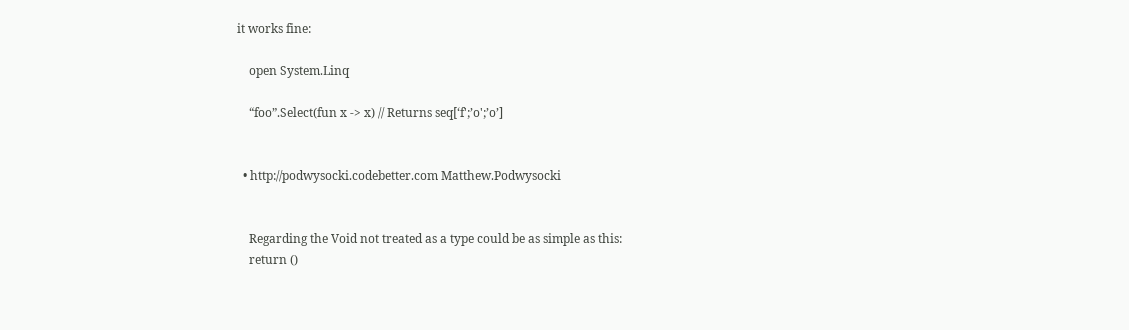it works fine:

    open System.Linq

    “foo”.Select(fun x -> x) // Returns seq[‘f';’o';’o’]


  • http://podwysocki.codebetter.com Matthew.Podwysocki


    Regarding the Void not treated as a type could be as simple as this:
    return ()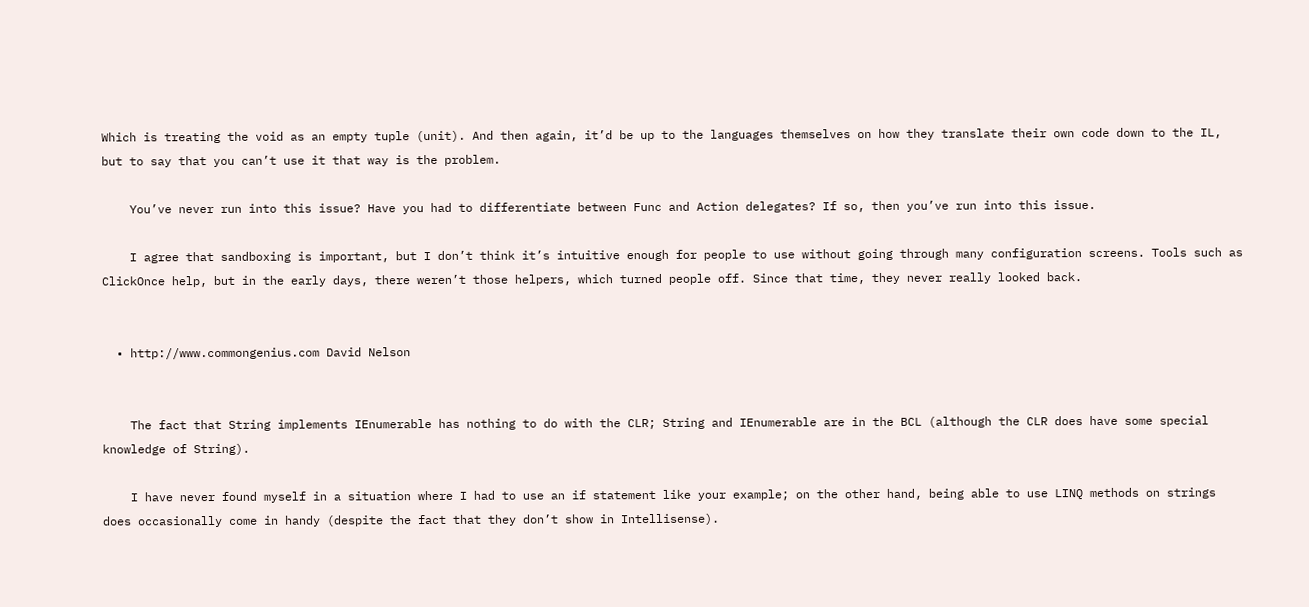Which is treating the void as an empty tuple (unit). And then again, it’d be up to the languages themselves on how they translate their own code down to the IL, but to say that you can’t use it that way is the problem.

    You’ve never run into this issue? Have you had to differentiate between Func and Action delegates? If so, then you’ve run into this issue.

    I agree that sandboxing is important, but I don’t think it’s intuitive enough for people to use without going through many configuration screens. Tools such as ClickOnce help, but in the early days, there weren’t those helpers, which turned people off. Since that time, they never really looked back.


  • http://www.commongenius.com David Nelson


    The fact that String implements IEnumerable has nothing to do with the CLR; String and IEnumerable are in the BCL (although the CLR does have some special knowledge of String).

    I have never found myself in a situation where I had to use an if statement like your example; on the other hand, being able to use LINQ methods on strings does occasionally come in handy (despite the fact that they don’t show in Intellisense).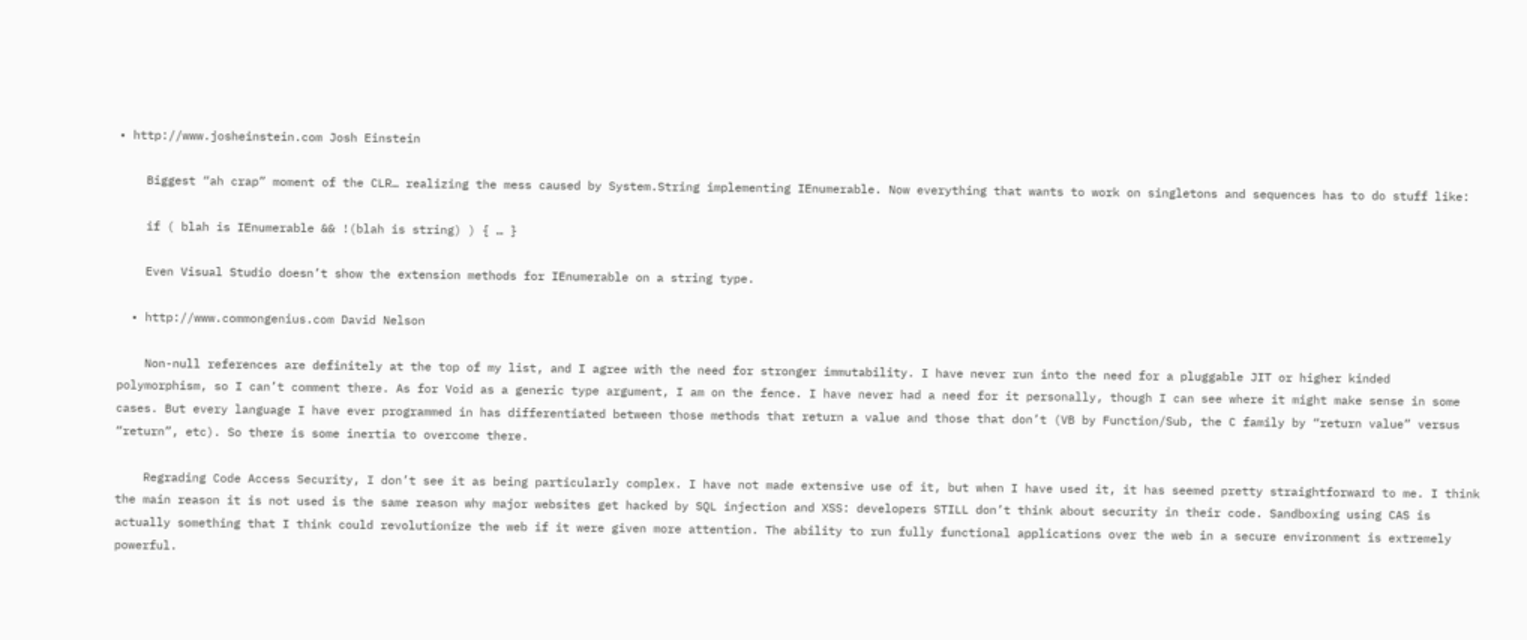• http://www.josheinstein.com Josh Einstein

    Biggest “ah crap” moment of the CLR… realizing the mess caused by System.String implementing IEnumerable. Now everything that wants to work on singletons and sequences has to do stuff like:

    if ( blah is IEnumerable && !(blah is string) ) { … }

    Even Visual Studio doesn’t show the extension methods for IEnumerable on a string type.

  • http://www.commongenius.com David Nelson

    Non-null references are definitely at the top of my list, and I agree with the need for stronger immutability. I have never run into the need for a pluggable JIT or higher kinded polymorphism, so I can’t comment there. As for Void as a generic type argument, I am on the fence. I have never had a need for it personally, though I can see where it might make sense in some cases. But every language I have ever programmed in has differentiated between those methods that return a value and those that don’t (VB by Function/Sub, the C family by “return value” versus “return”, etc). So there is some inertia to overcome there.

    Regrading Code Access Security, I don’t see it as being particularly complex. I have not made extensive use of it, but when I have used it, it has seemed pretty straightforward to me. I think the main reason it is not used is the same reason why major websites get hacked by SQL injection and XSS: developers STILL don’t think about security in their code. Sandboxing using CAS is actually something that I think could revolutionize the web if it were given more attention. The ability to run fully functional applications over the web in a secure environment is extremely powerful.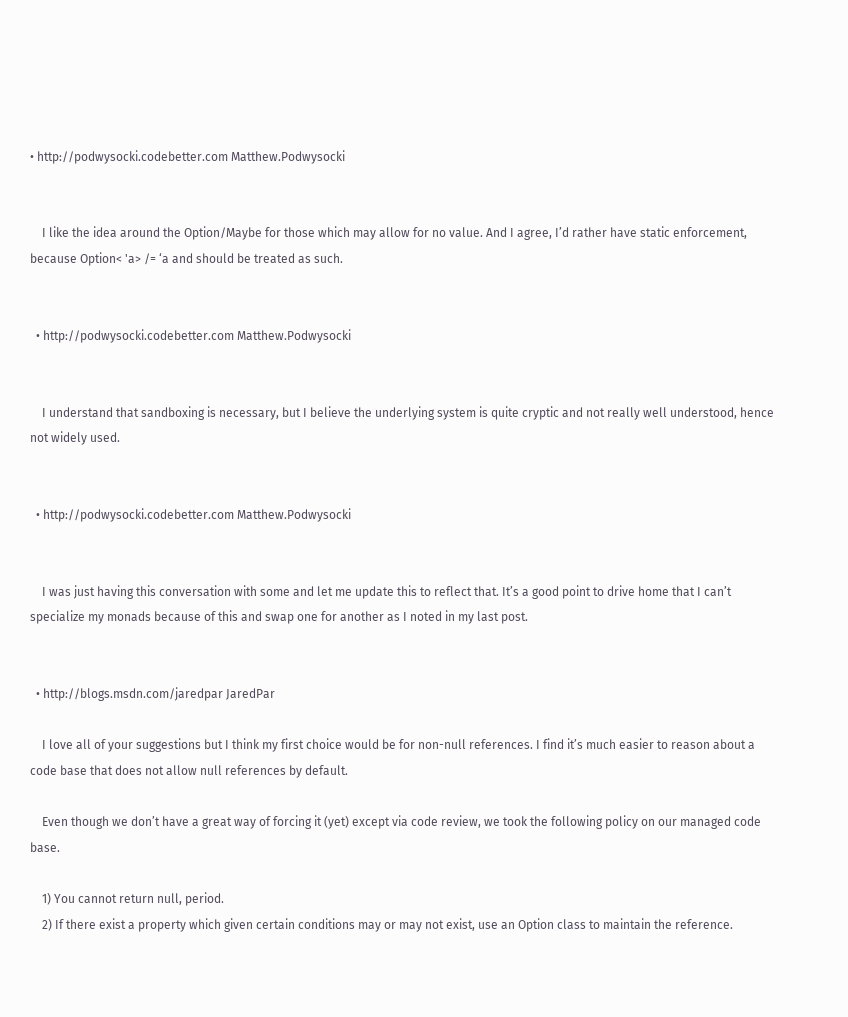• http://podwysocki.codebetter.com Matthew.Podwysocki


    I like the idea around the Option/Maybe for those which may allow for no value. And I agree, I’d rather have static enforcement, because Option< 'a> /= ‘a and should be treated as such.


  • http://podwysocki.codebetter.com Matthew.Podwysocki


    I understand that sandboxing is necessary, but I believe the underlying system is quite cryptic and not really well understood, hence not widely used.


  • http://podwysocki.codebetter.com Matthew.Podwysocki


    I was just having this conversation with some and let me update this to reflect that. It’s a good point to drive home that I can’t specialize my monads because of this and swap one for another as I noted in my last post.


  • http://blogs.msdn.com/jaredpar JaredPar

    I love all of your suggestions but I think my first choice would be for non-null references. I find it’s much easier to reason about a code base that does not allow null references by default.

    Even though we don’t have a great way of forcing it (yet) except via code review, we took the following policy on our managed code base.

    1) You cannot return null, period.
    2) If there exist a property which given certain conditions may or may not exist, use an Option class to maintain the reference.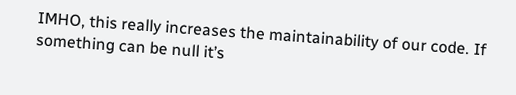IMHO, this really increases the maintainability of our code. If something can be null it’s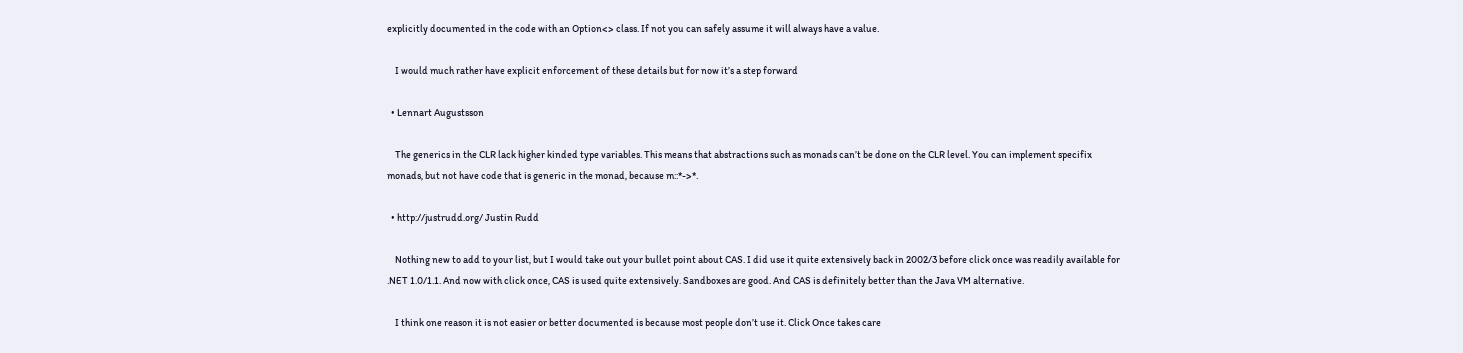explicitly documented in the code with an Option<> class. If not you can safely assume it will always have a value.

    I would much rather have explicit enforcement of these details but for now it’s a step forward

  • Lennart Augustsson

    The generics in the CLR lack higher kinded type variables. This means that abstractions such as monads can’t be done on the CLR level. You can implement specifix monads, but not have code that is generic in the monad, because m::*->*.

  • http://justrudd.org/ Justin Rudd

    Nothing new to add to your list, but I would take out your bullet point about CAS. I did use it quite extensively back in 2002/3 before click once was readily available for .NET 1.0/1.1. And now with click once, CAS is used quite extensively. Sandboxes are good. And CAS is definitely better than the Java VM alternative.

    I think one reason it is not easier or better documented is because most people don’t use it. Click Once takes care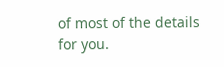of most of the details for you.